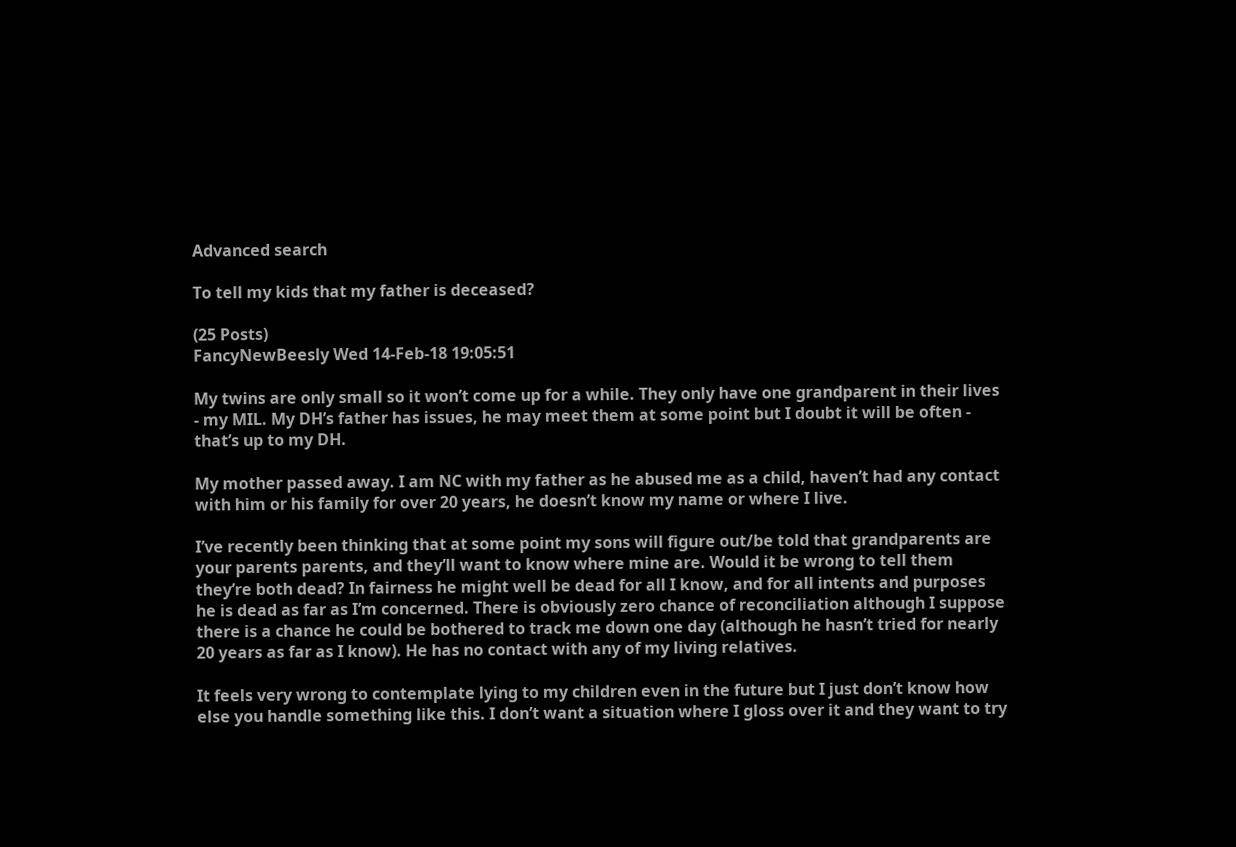Advanced search

To tell my kids that my father is deceased?

(25 Posts)
FancyNewBeesly Wed 14-Feb-18 19:05:51

My twins are only small so it won’t come up for a while. They only have one grandparent in their lives - my MIL. My DH’s father has issues, he may meet them at some point but I doubt it will be often - that’s up to my DH.

My mother passed away. I am NC with my father as he abused me as a child, haven’t had any contact with him or his family for over 20 years, he doesn’t know my name or where I live.

I’ve recently been thinking that at some point my sons will figure out/be told that grandparents are your parents parents, and they’ll want to know where mine are. Would it be wrong to tell them they’re both dead? In fairness he might well be dead for all I know, and for all intents and purposes he is dead as far as I’m concerned. There is obviously zero chance of reconciliation although I suppose there is a chance he could be bothered to track me down one day (although he hasn’t tried for nearly 20 years as far as I know). He has no contact with any of my living relatives.

It feels very wrong to contemplate lying to my children even in the future but I just don’t know how else you handle something like this. I don’t want a situation where I gloss over it and they want to try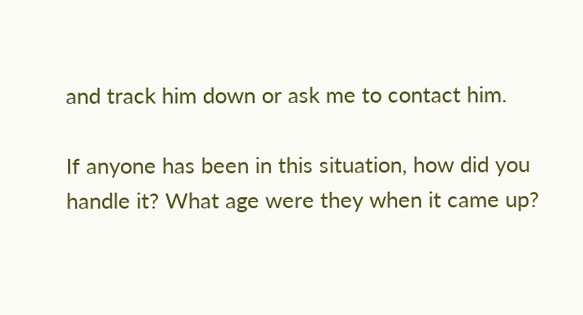and track him down or ask me to contact him.

If anyone has been in this situation, how did you handle it? What age were they when it came up?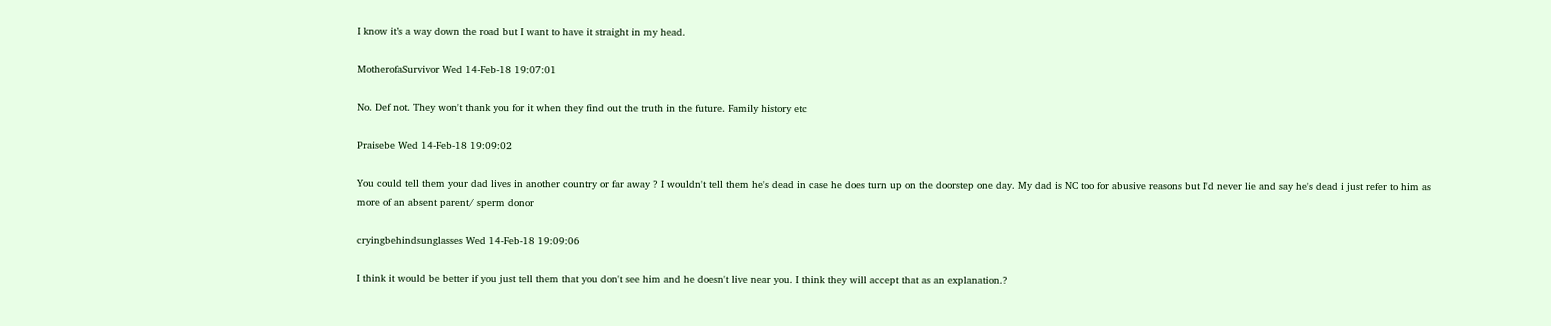I know it’s a way down the road but I want to have it straight in my head.

MotherofaSurvivor Wed 14-Feb-18 19:07:01

No. Def not. They won't thank you for it when they find out the truth in the future. Family history etc

Praisebe Wed 14-Feb-18 19:09:02

You could tell them your dad lives in another country or far away ? I wouldn't tell them he's dead in case he does turn up on the doorstep one day. My dad is NC too for abusive reasons but I'd never lie and say he's dead i just refer to him as more of an absent parent/ sperm donor

cryingbehindsunglasses Wed 14-Feb-18 19:09:06

I think it would be better if you just tell them that you don't see him and he doesn't live near you. I think they will accept that as an explanation.?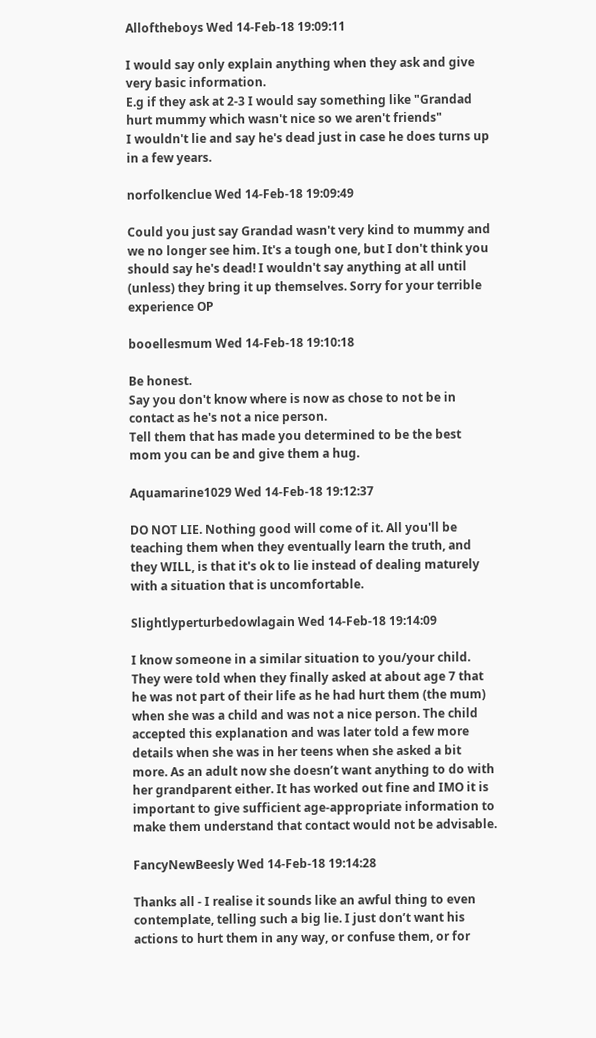Alloftheboys Wed 14-Feb-18 19:09:11

I would say only explain anything when they ask and give very basic information.
E.g if they ask at 2-3 I would say something like "Grandad hurt mummy which wasn't nice so we aren't friends"
I wouldn't lie and say he's dead just in case he does turns up in a few years.

norfolkenclue Wed 14-Feb-18 19:09:49

Could you just say Grandad wasn't very kind to mummy and we no longer see him. It's a tough one, but I don't think you should say he's dead! I wouldn't say anything at all until (unless) they bring it up themselves. Sorry for your terrible experience OP

booellesmum Wed 14-Feb-18 19:10:18

Be honest.
Say you don't know where is now as chose to not be in contact as he's not a nice person.
Tell them that has made you determined to be the best mom you can be and give them a hug.

Aquamarine1029 Wed 14-Feb-18 19:12:37

DO NOT LIE. Nothing good will come of it. All you'll be teaching them when they eventually learn the truth, and they WILL, is that it's ok to lie instead of dealing maturely with a situation that is uncomfortable.

Slightlyperturbedowlagain Wed 14-Feb-18 19:14:09

I know someone in a similar situation to you/your child. They were told when they finally asked at about age 7 that he was not part of their life as he had hurt them (the mum) when she was a child and was not a nice person. The child accepted this explanation and was later told a few more details when she was in her teens when she asked a bit more. As an adult now she doesn’t want anything to do with her grandparent either. It has worked out fine and IMO it is important to give sufficient age-appropriate information to make them understand that contact would not be advisable.

FancyNewBeesly Wed 14-Feb-18 19:14:28

Thanks all - I realise it sounds like an awful thing to even contemplate, telling such a big lie. I just don’t want his actions to hurt them in any way, or confuse them, or for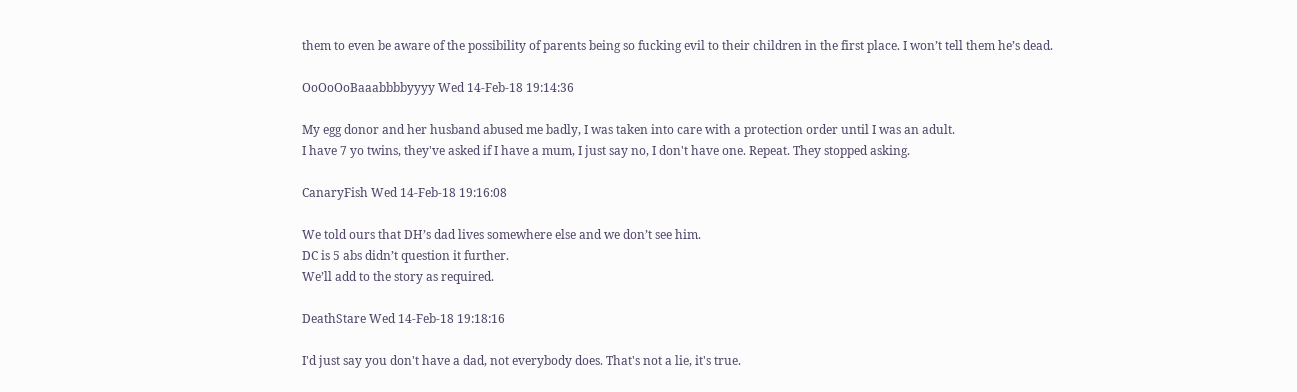them to even be aware of the possibility of parents being so fucking evil to their children in the first place. I won’t tell them he’s dead.

OoOoOoBaaabbbbyyyy Wed 14-Feb-18 19:14:36

My egg donor and her husband abused me badly, I was taken into care with a protection order until I was an adult.
I have 7 yo twins, they've asked if I have a mum, I just say no, I don't have one. Repeat. They stopped asking.

CanaryFish Wed 14-Feb-18 19:16:08

We told ours that DH’s dad lives somewhere else and we don’t see him.
DC is 5 abs didn’t question it further.
We’ll add to the story as required.

DeathStare Wed 14-Feb-18 19:18:16

I'd just say you don't have a dad, not everybody does. That's not a lie, it's true.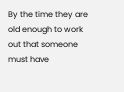By the time they are old enough to work out that someone must have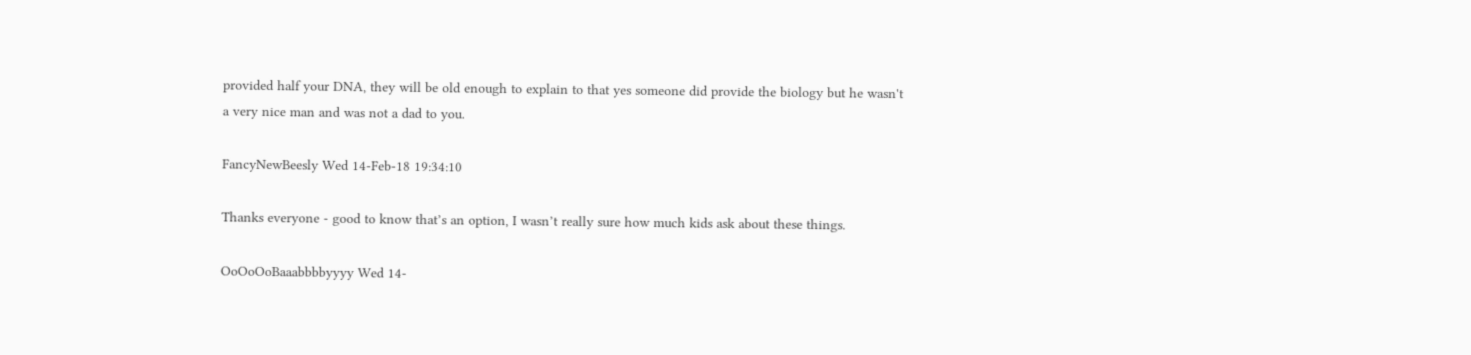provided half your DNA, they will be old enough to explain to that yes someone did provide the biology but he wasn't a very nice man and was not a dad to you.

FancyNewBeesly Wed 14-Feb-18 19:34:10

Thanks everyone - good to know that’s an option, I wasn’t really sure how much kids ask about these things.

OoOoOoBaaabbbbyyyy Wed 14-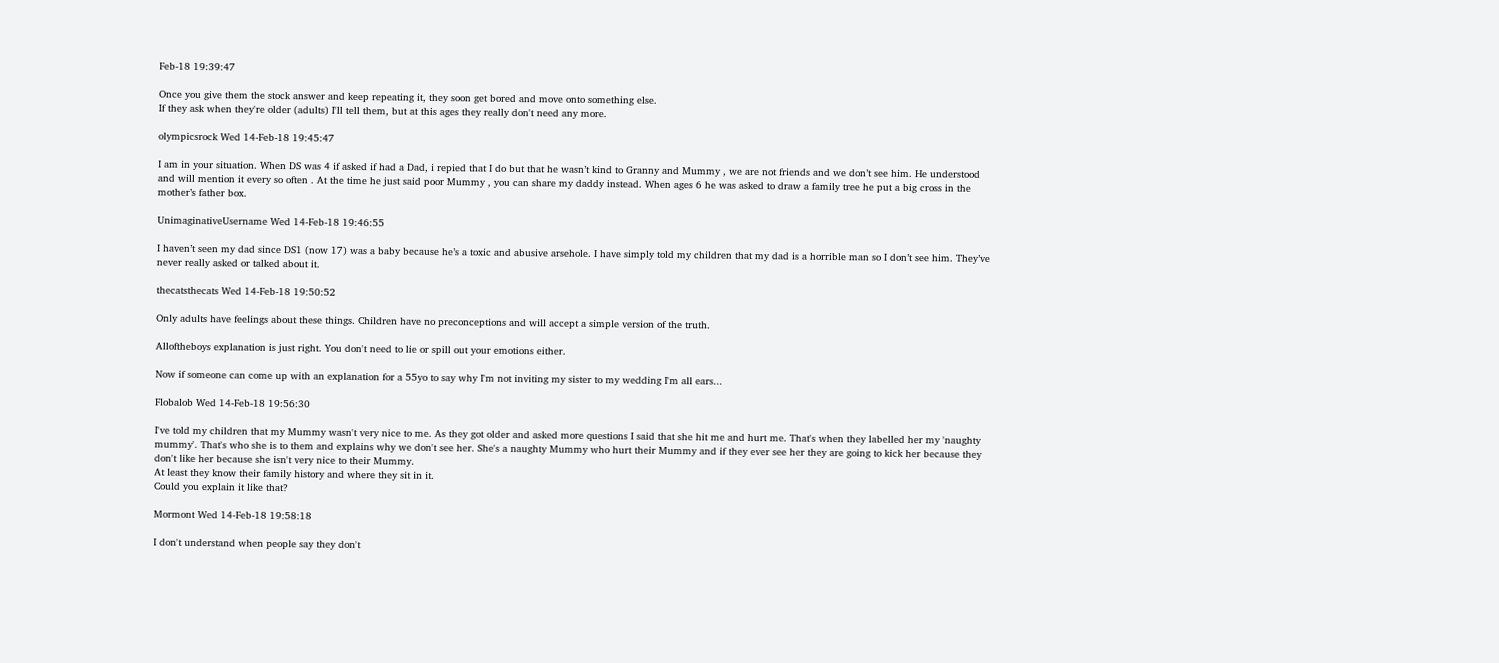Feb-18 19:39:47

Once you give them the stock answer and keep repeating it, they soon get bored and move onto something else.
If they ask when they're older (adults) I'll tell them, but at this ages they really don't need any more.

olympicsrock Wed 14-Feb-18 19:45:47

I am in your situation. When DS was 4 if asked if had a Dad, i repied that I do but that he wasn’t kind to Granny and Mummy , we are not friends and we don’t see him. He understood and will mention it every so often . At the time he just said poor Mummy , you can share my daddy instead. When ages 6 he was asked to draw a family tree he put a big cross in the mother’s father box.

UnimaginativeUsername Wed 14-Feb-18 19:46:55

I haven’t seen my dad since DS1 (now 17) was a baby because he’s a toxic and abusive arsehole. I have simply told my children that my dad is a horrible man so I don’t see him. They’ve never really asked or talked about it.

thecatsthecats Wed 14-Feb-18 19:50:52

Only adults have feelings about these things. Children have no preconceptions and will accept a simple version of the truth.

Alloftheboys explanation is just right. You don't need to lie or spill out your emotions either.

Now if someone can come up with an explanation for a 55yo to say why I'm not inviting my sister to my wedding I'm all ears...

Flobalob Wed 14-Feb-18 19:56:30

I've told my children that my Mummy wasn't very nice to me. As they got older and asked more questions I said that she hit me and hurt me. That's when they labelled her my 'naughty mummy'. That's who she is to them and explains why we don't see her. She's a naughty Mummy who hurt their Mummy and if they ever see her they are going to kick her because they don't like her because she isn't very nice to their Mummy.
At least they know their family history and where they sit in it.
Could you explain it like that?

Mormont Wed 14-Feb-18 19:58:18

I don't understand when people say they don't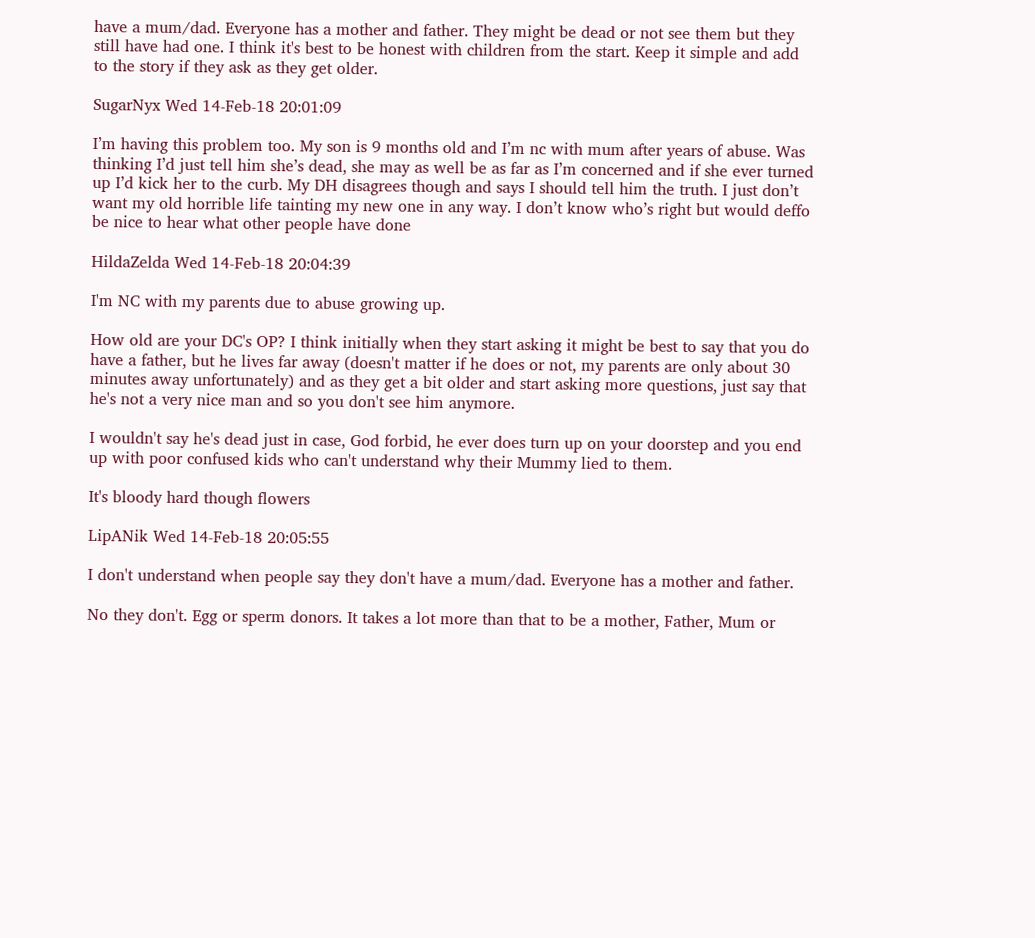have a mum/dad. Everyone has a mother and father. They might be dead or not see them but they still have had one. I think it's best to be honest with children from the start. Keep it simple and add to the story if they ask as they get older.

SugarNyx Wed 14-Feb-18 20:01:09

I’m having this problem too. My son is 9 months old and I’m nc with mum after years of abuse. Was thinking I’d just tell him she’s dead, she may as well be as far as I’m concerned and if she ever turned up I’d kick her to the curb. My DH disagrees though and says I should tell him the truth. I just don’t want my old horrible life tainting my new one in any way. I don’t know who’s right but would deffo be nice to hear what other people have done

HildaZelda Wed 14-Feb-18 20:04:39

I'm NC with my parents due to abuse growing up.

How old are your DC's OP? I think initially when they start asking it might be best to say that you do have a father, but he lives far away (doesn't matter if he does or not, my parents are only about 30 minutes away unfortunately) and as they get a bit older and start asking more questions, just say that he's not a very nice man and so you don't see him anymore.

I wouldn't say he's dead just in case, God forbid, he ever does turn up on your doorstep and you end up with poor confused kids who can't understand why their Mummy lied to them.

It's bloody hard though flowers

LipANik Wed 14-Feb-18 20:05:55

I don't understand when people say they don't have a mum/dad. Everyone has a mother and father.

No they don't. Egg or sperm donors. It takes a lot more than that to be a mother, Father, Mum or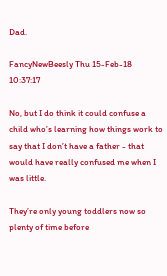Dad.

FancyNewBeesly Thu 15-Feb-18 10:37:17

No, but I do think it could confuse a child who’s learning how things work to say that I don’t have a father - that would have really confused me when I was little.

They’re only young toddlers now so plenty of time before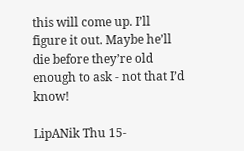this will come up. I’ll figure it out. Maybe he’ll die before they’re old enough to ask - not that I’d know!

LipANik Thu 15-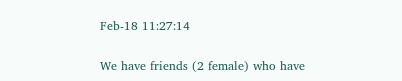Feb-18 11:27:14

We have friends (2 female) who have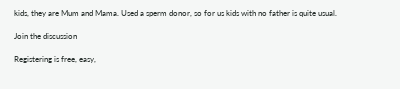kids, they are Mum and Mama. Used a sperm donor, so for us kids with no father is quite usual.

Join the discussion

Registering is free, easy,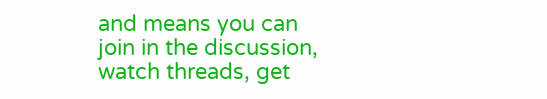and means you can join in the discussion, watch threads, get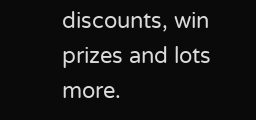discounts, win prizes and lots more.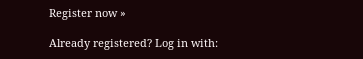Register now »

Already registered? Log in with: